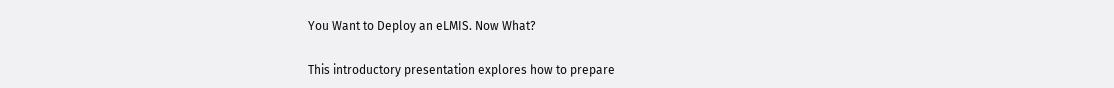You Want to Deploy an eLMIS. Now What?

This introductory presentation explores how to prepare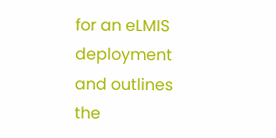for an eLMIS deployment and outlines the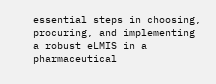essential steps in choosing, procuring, and implementing a robust eLMIS in a pharmaceutical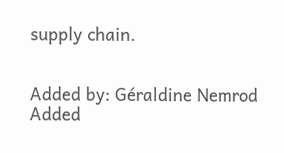supply chain.


Added by: Géraldine Nemrod
Added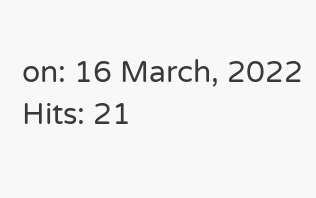on: 16 March, 2022
Hits: 21